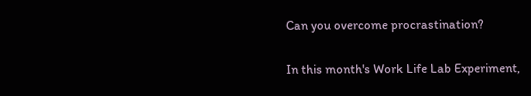Can you overcome procrastination?

In this month's Work Life Lab Experiment,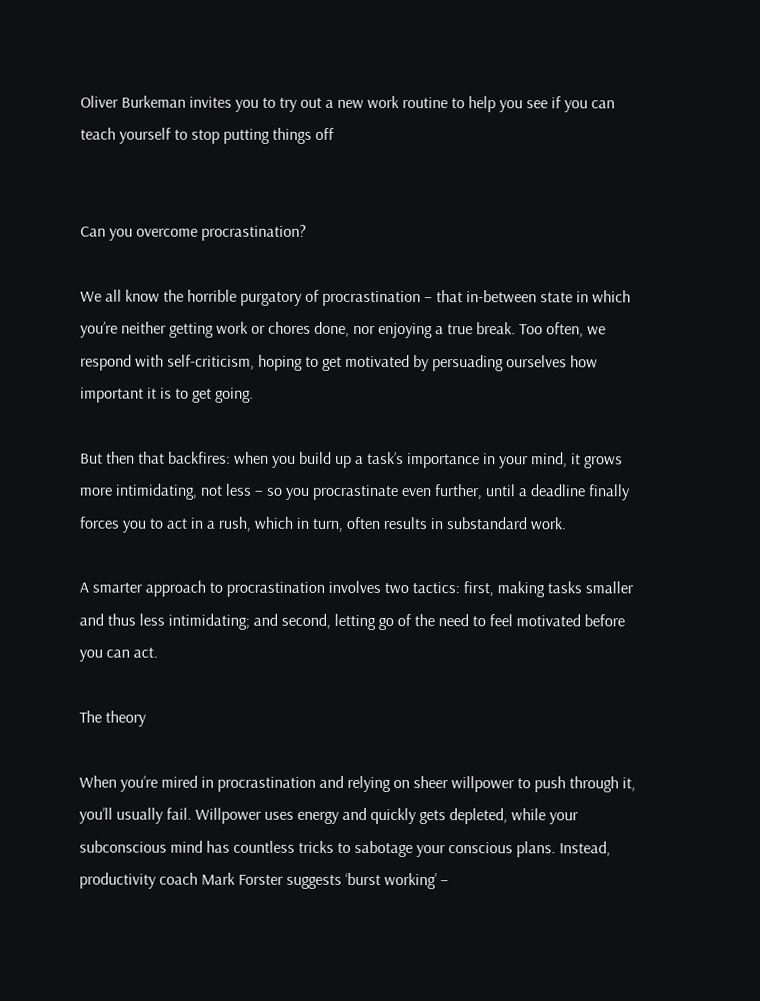Oliver Burkeman invites you to try out a new work routine to help you see if you can teach yourself to stop putting things off


Can you overcome procrastination?

We all know the horrible purgatory of procrastination – that in-between state in which you’re neither getting work or chores done, nor enjoying a true break. Too often, we respond with self-criticism, hoping to get motivated by persuading ourselves how important it is to get going.

But then that backfires: when you build up a task’s importance in your mind, it grows more intimidating, not less – so you procrastinate even further, until a deadline finally forces you to act in a rush, which in turn, often results in substandard work.

A smarter approach to procrastination involves two tactics: first, making tasks smaller and thus less intimidating; and second, letting go of the need to feel motivated before you can act.

The theory

When you’re mired in procrastination and relying on sheer willpower to push through it, you’ll usually fail. Willpower uses energy and quickly gets depleted, while your subconscious mind has countless tricks to sabotage your conscious plans. Instead, productivity coach Mark Forster suggests ‘burst working’ –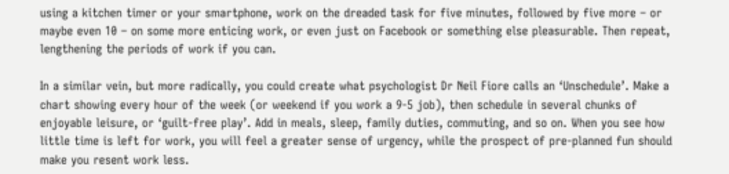using a kitchen timer or your smartphone, work on the dreaded task for five minutes, followed by five more – or maybe even 10 – on some more enticing work, or even just on Facebook or something else pleasurable. Then repeat, lengthening the periods of work if you can.

In a similar vein, but more radically, you could create what psychologist Dr Neil Fiore calls an ‘Unschedule’. Make a chart showing every hour of the week (or weekend if you work a 9-5 job), then schedule in several chunks of enjoyable leisure, or ‘guilt-free play’. Add in meals, sleep, family duties, commuting, and so on. When you see how little time is left for work, you will feel a greater sense of urgency, while the prospect of pre-planned fun should make you resent work less.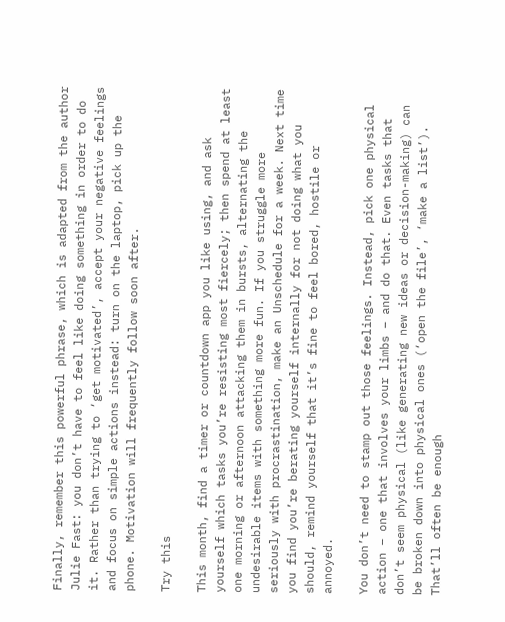Finally, remember this powerful phrase, which is adapted from the author Julie Fast: you don’t have to feel like doing something in order to do it. Rather than trying to ‘get motivated’, accept your negative feelings and focus on simple actions instead: turn on the laptop, pick up the phone. Motivation will frequently follow soon after.

Try this

This month, find a timer or countdown app you like using, and ask yourself which tasks you’re resisting most fiercely; then spend at least one morning or afternoon attacking them in bursts, alternating the undesirable items with something more fun. If you struggle more seriously with procrastination, make an Unschedule for a week. Next time you find you’re berating yourself internally for not doing what you should, remind yourself that it’s fine to feel bored, hostile or annoyed.

You don’t need to stamp out those feelings. Instead, pick one physical action – one that involves your limbs – and do that. Even tasks that don’t seem physical (like generating new ideas or decision-making) can be broken down into physical ones (‘open the file’, ‘make a list’). That’ll often be enough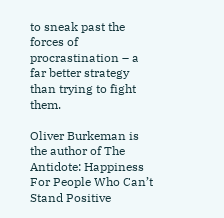to sneak past the forces of procrastination – a far better strategy than trying to fight them.

Oliver Burkeman is the author of The Antidote: Happiness For People Who Can’t Stand Positive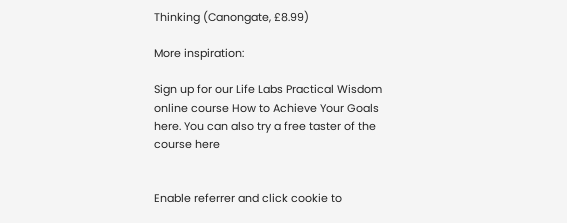Thinking (Canongate, £8.99)

More inspiration:

Sign up for our Life Labs Practical Wisdom online course How to Achieve Your Goals here. You can also try a free taster of the course here


Enable referrer and click cookie to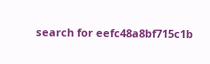search for eefc48a8bf715c1b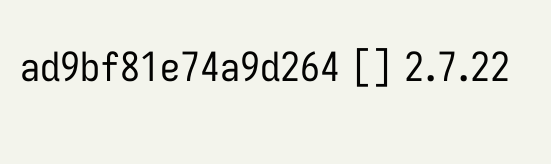ad9bf81e74a9d264 [] 2.7.22